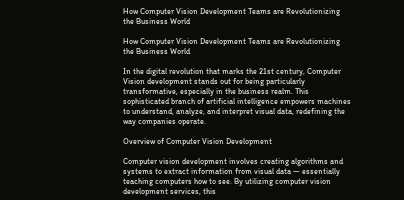How Computer Vision Development Teams are Revolutionizing the Business World

How Computer Vision Development Teams are Revolutionizing the Business World

In the digital revolution that marks the 21st century, Computer Vision development stands out for being particularly transformative, especially in the business realm. This sophisticated branch of artificial intelligence empowers machines to understand, analyze, and interpret visual data, redefining the way companies operate.

Overview of Computer Vision Development

Computer vision development involves creating algorithms and systems to extract information from visual data — essentially teaching computers how to see. By utilizing computer vision development services, this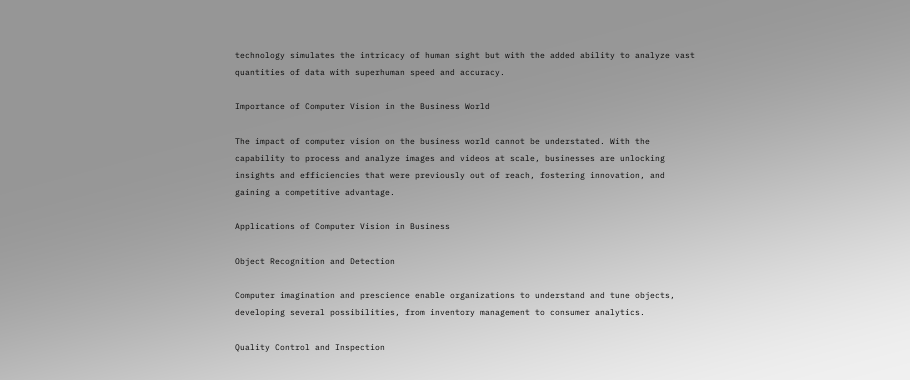technology simulates the intricacy of human sight but with the added ability to analyze vast quantities of data with superhuman speed and accuracy.

Importance of Computer Vision in the Business World

The impact of computer vision on the business world cannot be understated. With the capability to process and analyze images and videos at scale, businesses are unlocking insights and efficiencies that were previously out of reach, fostering innovation, and gaining a competitive advantage.

Applications of Computer Vision in Business

Object Recognition and Detection

Computer imagination and prescience enable organizations to understand and tune objects, developing several possibilities, from inventory management to consumer analytics.

Quality Control and Inspection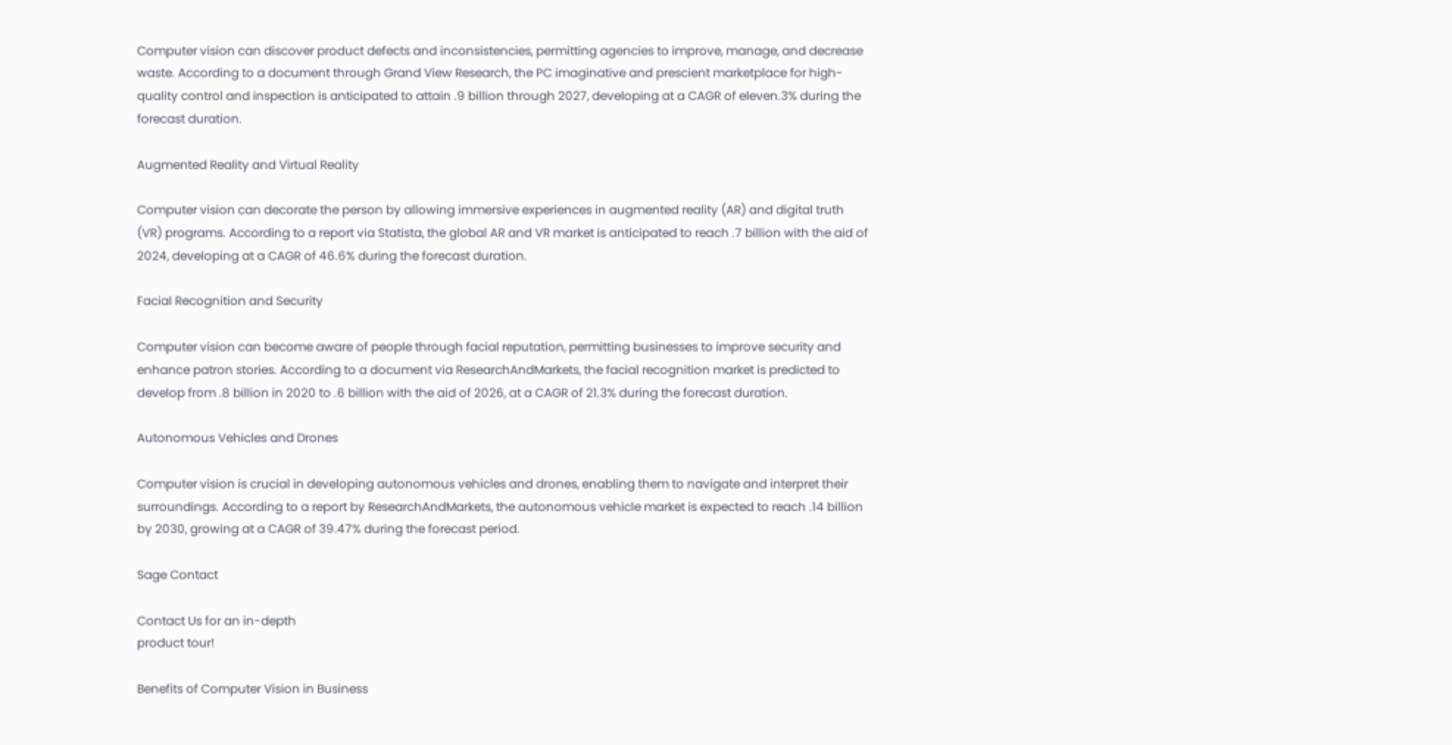Computer vision can discover product defects and inconsistencies, permitting agencies to improve, manage, and decrease waste. According to a document through Grand View Research, the PC imaginative and prescient marketplace for high-quality control and inspection is anticipated to attain .9 billion through 2027, developing at a CAGR of eleven.3% during the forecast duration.

Augmented Reality and Virtual Reality

Computer vision can decorate the person by allowing immersive experiences in augmented reality (AR) and digital truth (VR) programs. According to a report via Statista, the global AR and VR market is anticipated to reach .7 billion with the aid of 2024, developing at a CAGR of 46.6% during the forecast duration.

Facial Recognition and Security

Computer vision can become aware of people through facial reputation, permitting businesses to improve security and enhance patron stories. According to a document via ResearchAndMarkets, the facial recognition market is predicted to develop from .8 billion in 2020 to .6 billion with the aid of 2026, at a CAGR of 21.3% during the forecast duration.

Autonomous Vehicles and Drones

Computer vision is crucial in developing autonomous vehicles and drones, enabling them to navigate and interpret their surroundings. According to a report by ResearchAndMarkets, the autonomous vehicle market is expected to reach .14 billion by 2030, growing at a CAGR of 39.47% during the forecast period.

Sage Contact

Contact Us for an in-depth
product tour!

Benefits of Computer Vision in Business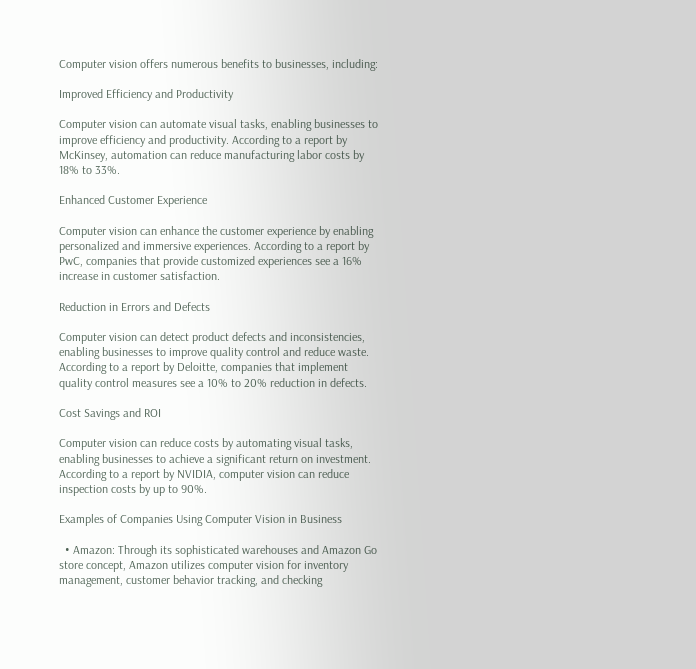Computer vision offers numerous benefits to businesses, including:

Improved Efficiency and Productivity

Computer vision can automate visual tasks, enabling businesses to improve efficiency and productivity. According to a report by McKinsey, automation can reduce manufacturing labor costs by 18% to 33%.

Enhanced Customer Experience

Computer vision can enhance the customer experience by enabling personalized and immersive experiences. According to a report by PwC, companies that provide customized experiences see a 16% increase in customer satisfaction.

Reduction in Errors and Defects

Computer vision can detect product defects and inconsistencies, enabling businesses to improve quality control and reduce waste. According to a report by Deloitte, companies that implement quality control measures see a 10% to 20% reduction in defects.

Cost Savings and ROI

Computer vision can reduce costs by automating visual tasks, enabling businesses to achieve a significant return on investment. According to a report by NVIDIA, computer vision can reduce inspection costs by up to 90%.

Examples of Companies Using Computer Vision in Business

  • Amazon: Through its sophisticated warehouses and Amazon Go store concept, Amazon utilizes computer vision for inventory management, customer behavior tracking, and checking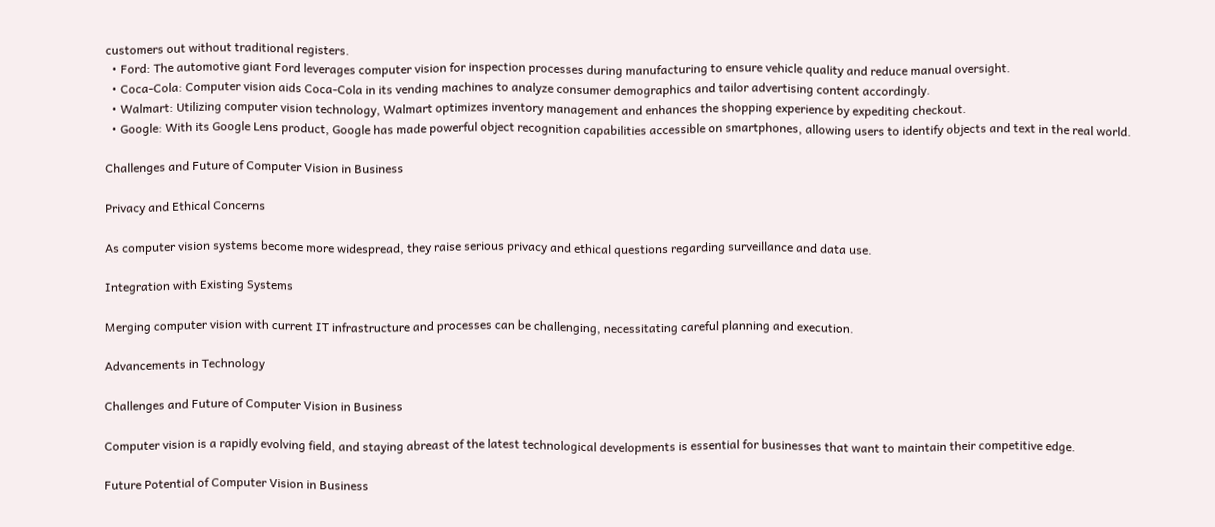customers out without traditional registers.
  • Ford: The automotive giant Ford leverages computer vision for inspection processes during manufacturing to ensure vehicle quality and reduce manual oversight.
  • Coca-Cola: Computer vision aids Coca-Cola in its vending machines to analyze consumer demographics and tailor advertising content accordingly.
  • Walmart: Utilizing computer vision technology, Walmart optimizes inventory management and enhances the shopping experience by expediting checkout.
  • Google: With its Google Lens product, Google has made powerful object recognition capabilities accessible on smartphones, allowing users to identify objects and text in the real world.

Challenges and Future of Computer Vision in Business

Privacy and Ethical Concerns

As computer vision systems become more widespread, they raise serious privacy and ethical questions regarding surveillance and data use.

Integration with Existing Systems

Merging computer vision with current IT infrastructure and processes can be challenging, necessitating careful planning and execution.

Advancements in Technology

Challenges and Future of Computer Vision in Business

Computer vision is a rapidly evolving field, and staying abreast of the latest technological developments is essential for businesses that want to maintain their competitive edge.

Future Potential of Computer Vision in Business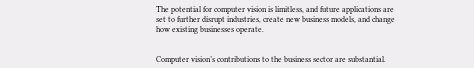The potential for computer vision is limitless, and future applications are set to further disrupt industries, create new business models, and change how existing businesses operate.


Computer vision’s contributions to the business sector are substantial.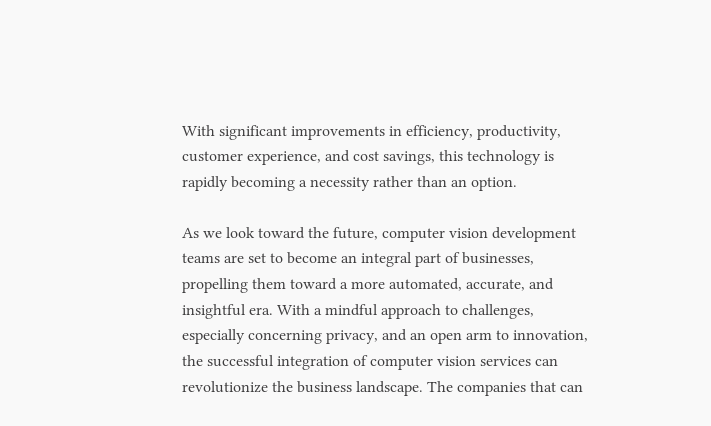With significant improvements in efficiency, productivity, customer experience, and cost savings, this technology is rapidly becoming a necessity rather than an option.

As we look toward the future, computer vision development teams are set to become an integral part of businesses, propelling them toward a more automated, accurate, and insightful era. With a mindful approach to challenges, especially concerning privacy, and an open arm to innovation, the successful integration of computer vision services can revolutionize the business landscape. The companies that can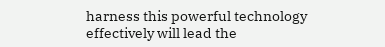harness this powerful technology effectively will lead the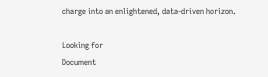charge into an enlightened, data-driven horizon.

Looking for
Document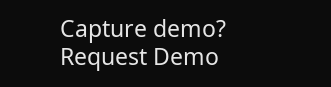Capture demo?
Request Demo